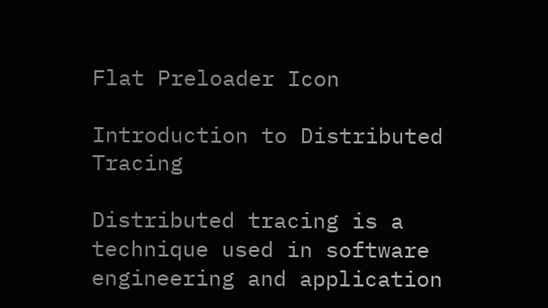Flat Preloader Icon

Introduction to Distributed Tracing

Distributed tracing is a technique used in software engineering and application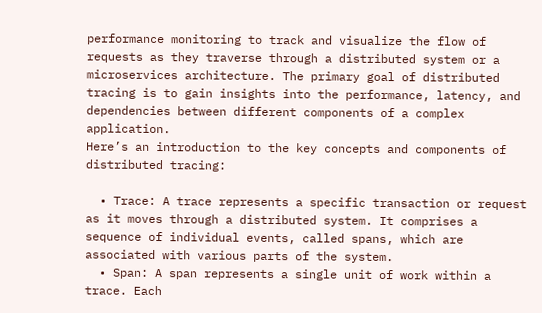performance monitoring to track and visualize the flow of requests as they traverse through a distributed system or a microservices architecture. The primary goal of distributed tracing is to gain insights into the performance, latency, and dependencies between different components of a complex application.
Here’s an introduction to the key concepts and components of distributed tracing:

  • Trace: A trace represents a specific transaction or request as it moves through a distributed system. It comprises a sequence of individual events, called spans, which are associated with various parts of the system.
  • Span: A span represents a single unit of work within a trace. Each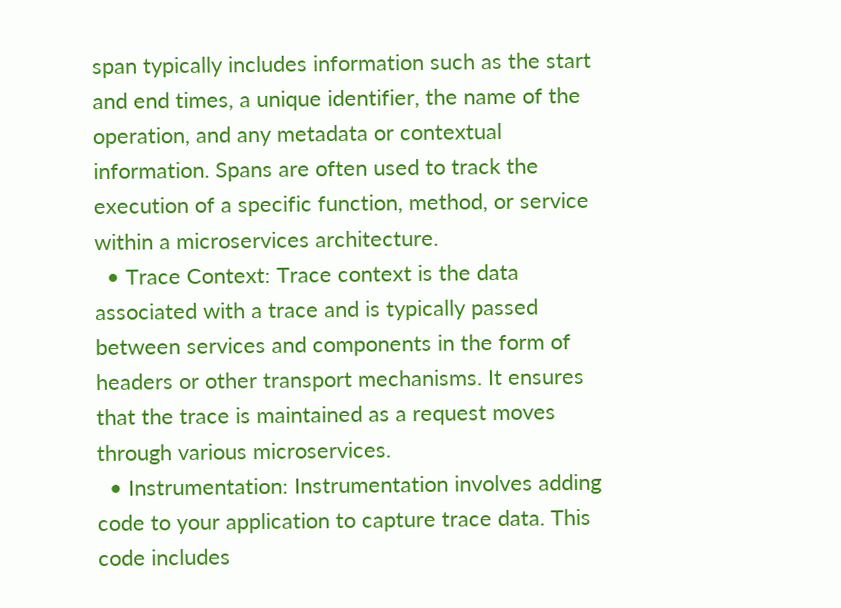span typically includes information such as the start and end times, a unique identifier, the name of the operation, and any metadata or contextual information. Spans are often used to track the execution of a specific function, method, or service within a microservices architecture.
  • Trace Context: Trace context is the data associated with a trace and is typically passed between services and components in the form of headers or other transport mechanisms. It ensures that the trace is maintained as a request moves through various microservices.
  • Instrumentation: Instrumentation involves adding code to your application to capture trace data. This code includes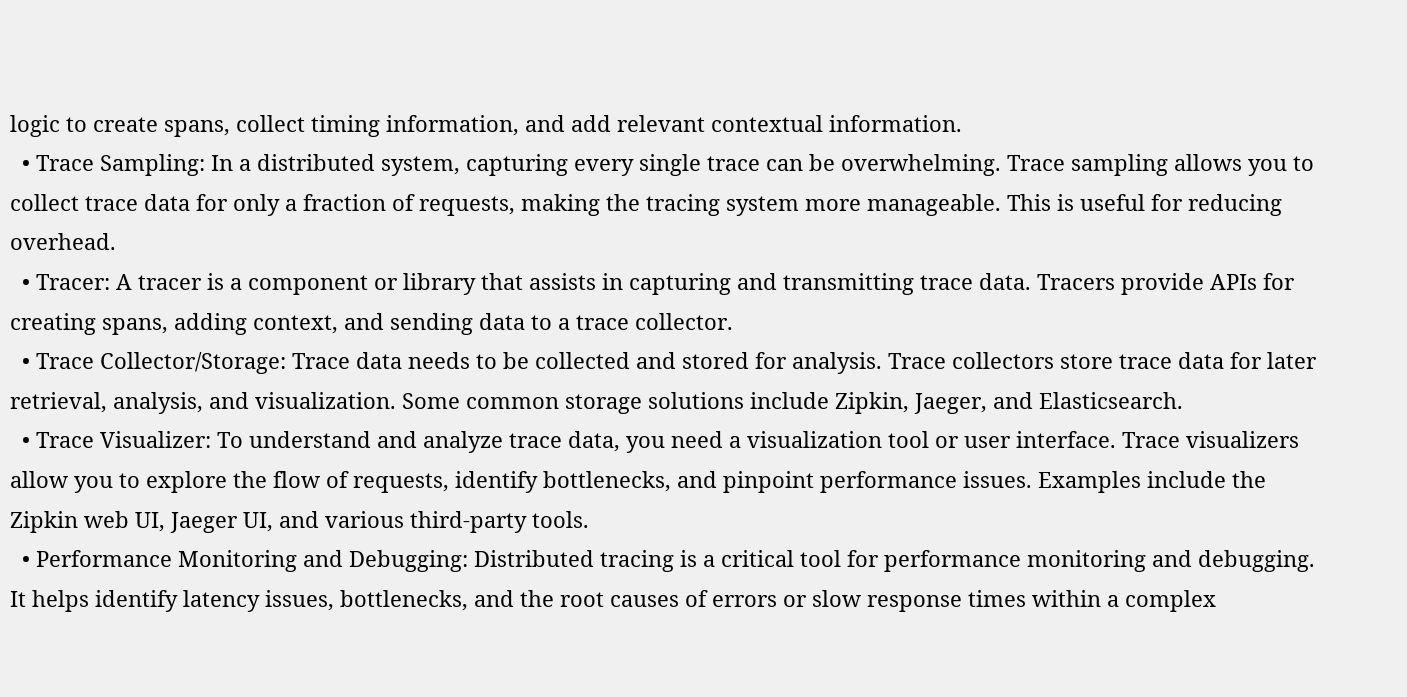logic to create spans, collect timing information, and add relevant contextual information.
  • Trace Sampling: In a distributed system, capturing every single trace can be overwhelming. Trace sampling allows you to collect trace data for only a fraction of requests, making the tracing system more manageable. This is useful for reducing overhead.
  • Tracer: A tracer is a component or library that assists in capturing and transmitting trace data. Tracers provide APIs for creating spans, adding context, and sending data to a trace collector.
  • Trace Collector/Storage: Trace data needs to be collected and stored for analysis. Trace collectors store trace data for later retrieval, analysis, and visualization. Some common storage solutions include Zipkin, Jaeger, and Elasticsearch.
  • Trace Visualizer: To understand and analyze trace data, you need a visualization tool or user interface. Trace visualizers allow you to explore the flow of requests, identify bottlenecks, and pinpoint performance issues. Examples include the Zipkin web UI, Jaeger UI, and various third-party tools.
  • Performance Monitoring and Debugging: Distributed tracing is a critical tool for performance monitoring and debugging. It helps identify latency issues, bottlenecks, and the root causes of errors or slow response times within a complex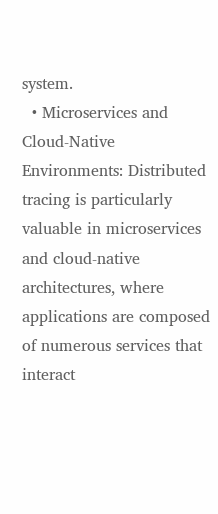system.
  • Microservices and Cloud-Native Environments: Distributed tracing is particularly valuable in microservices and cloud-native architectures, where applications are composed of numerous services that interact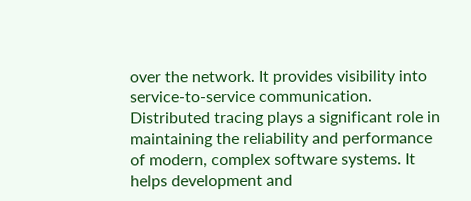over the network. It provides visibility into service-to-service communication.
Distributed tracing plays a significant role in maintaining the reliability and performance of modern, complex software systems. It helps development and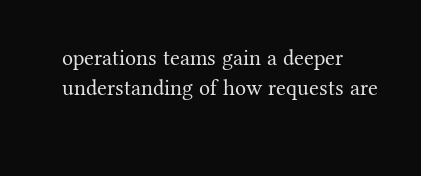operations teams gain a deeper understanding of how requests are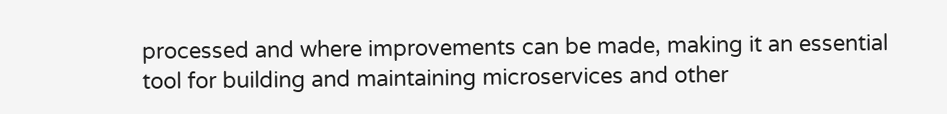processed and where improvements can be made, making it an essential tool for building and maintaining microservices and other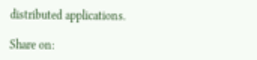distributed applications.

Share on: